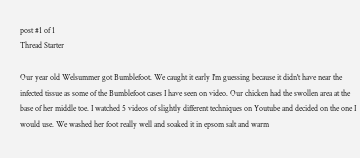post #1 of 1
Thread Starter

Our year old Welsummer got Bumblefoot. We caught it early I'm guessing because it didn't have near the infected tissue as some of the Bumblefoot cases I have seen on video. Our chicken had the swollen area at the base of her middle toe. I watched 5 videos of slightly different techniques on Youtube and decided on the one I would use. We washed her foot really well and soaked it in epsom salt and warm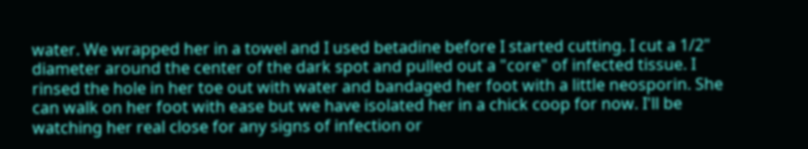water. We wrapped her in a towel and I used betadine before I started cutting. I cut a 1/2" diameter around the center of the dark spot and pulled out a "core" of infected tissue. I rinsed the hole in her toe out with water and bandaged her foot with a little neosporin. She can walk on her foot with ease but we have isolated her in a chick coop for now. I'll be watching her real close for any signs of infection or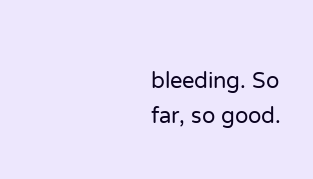bleeding. So far, so good.